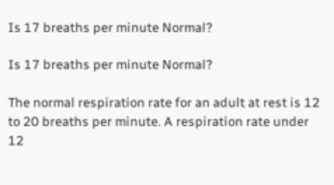Is 17 breaths per minute Normal?

Is 17 breaths per minute Normal?

The normal respiration rate for an adult at rest is 12 to 20 breaths per minute. A respiration rate under 12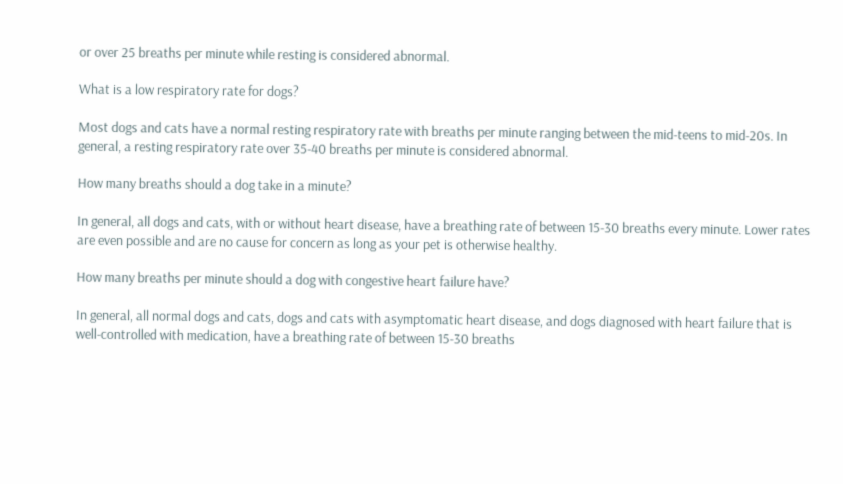or over 25 breaths per minute while resting is considered abnormal.

What is a low respiratory rate for dogs?

Most dogs and cats have a normal resting respiratory rate with breaths per minute ranging between the mid-teens to mid-20s. In general, a resting respiratory rate over 35-40 breaths per minute is considered abnormal.

How many breaths should a dog take in a minute?

In general, all dogs and cats, with or without heart disease, have a breathing rate of between 15-30 breaths every minute. Lower rates are even possible and are no cause for concern as long as your pet is otherwise healthy.

How many breaths per minute should a dog with congestive heart failure have?

In general, all normal dogs and cats, dogs and cats with asymptomatic heart disease, and dogs diagnosed with heart failure that is well-controlled with medication, have a breathing rate of between 15-30 breaths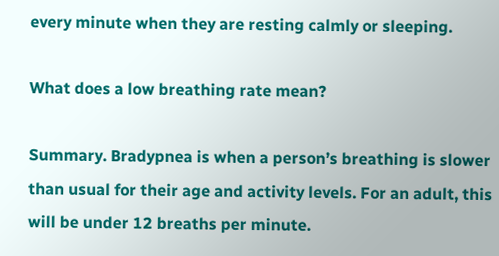every minute when they are resting calmly or sleeping.

What does a low breathing rate mean?

Summary. Bradypnea is when a person’s breathing is slower than usual for their age and activity levels. For an adult, this will be under 12 breaths per minute.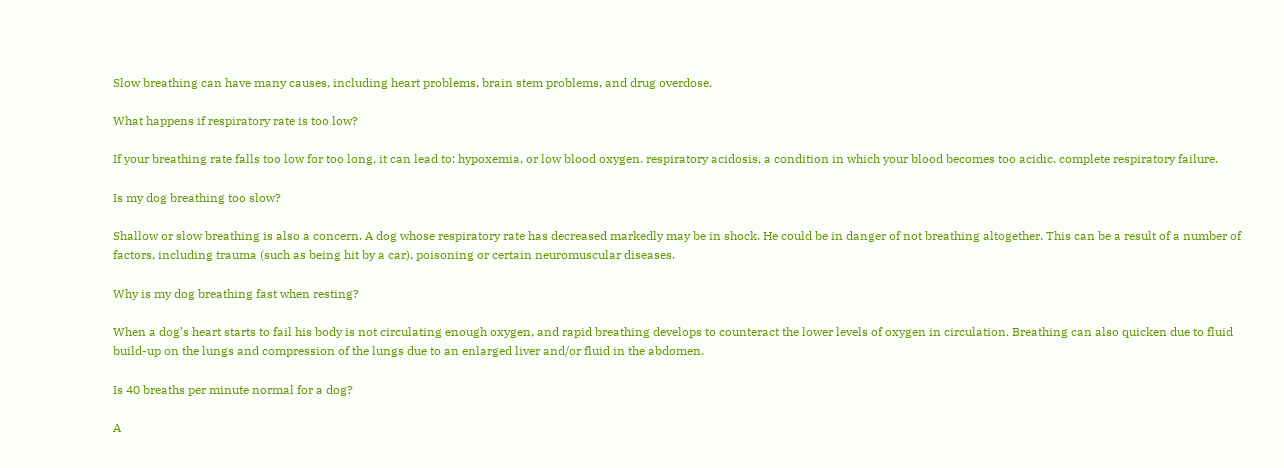Slow breathing can have many causes, including heart problems, brain stem problems, and drug overdose.

What happens if respiratory rate is too low?

If your breathing rate falls too low for too long, it can lead to: hypoxemia, or low blood oxygen. respiratory acidosis, a condition in which your blood becomes too acidic. complete respiratory failure.

Is my dog breathing too slow?

Shallow or slow breathing is also a concern. A dog whose respiratory rate has decreased markedly may be in shock. He could be in danger of not breathing altogether. This can be a result of a number of factors, including trauma (such as being hit by a car), poisoning or certain neuromuscular diseases.

Why is my dog breathing fast when resting?

When a dog’s heart starts to fail his body is not circulating enough oxygen, and rapid breathing develops to counteract the lower levels of oxygen in circulation. Breathing can also quicken due to fluid build-up on the lungs and compression of the lungs due to an enlarged liver and/or fluid in the abdomen.

Is 40 breaths per minute normal for a dog?

A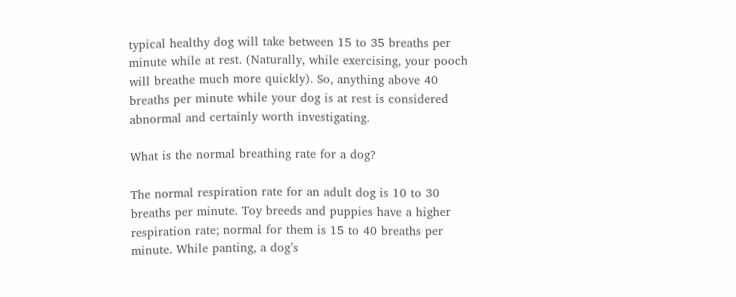typical healthy dog will take between 15 to 35 breaths per minute while at rest. (Naturally, while exercising, your pooch will breathe much more quickly). So, anything above 40 breaths per minute while your dog is at rest is considered abnormal and certainly worth investigating.

What is the normal breathing rate for a dog?

The normal respiration rate for an adult dog is 10 to 30 breaths per minute. Toy breeds and puppies have a higher respiration rate; normal for them is 15 to 40 breaths per minute. While panting, a dog’s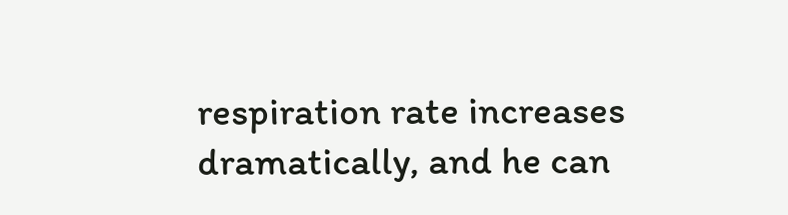respiration rate increases dramatically, and he can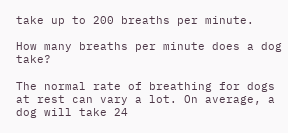take up to 200 breaths per minute.

How many breaths per minute does a dog take?

The normal rate of breathing for dogs at rest can vary a lot. On average, a dog will take 24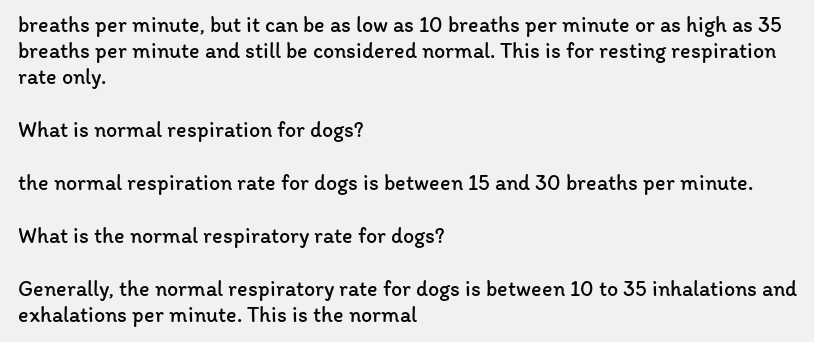breaths per minute, but it can be as low as 10 breaths per minute or as high as 35 breaths per minute and still be considered normal. This is for resting respiration rate only.

What is normal respiration for dogs?

the normal respiration rate for dogs is between 15 and 30 breaths per minute.

What is the normal respiratory rate for dogs?

Generally, the normal respiratory rate for dogs is between 10 to 35 inhalations and exhalations per minute. This is the normal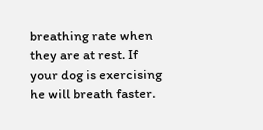breathing rate when they are at rest. If your dog is exercising he will breath faster.